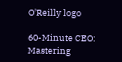O'Reilly logo

60-Minute CEO: Mastering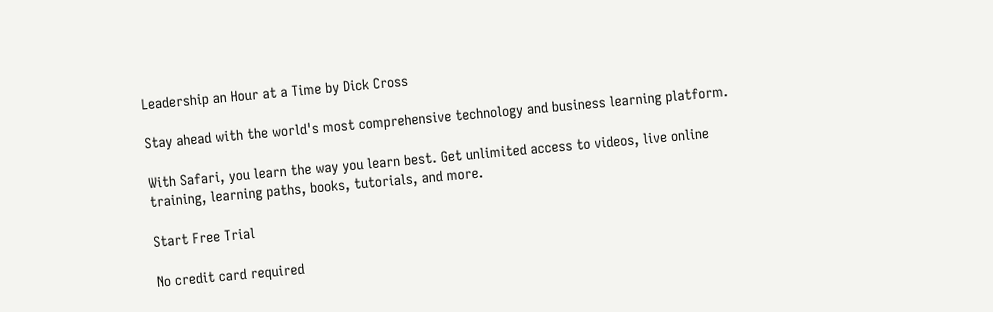Leadership an Hour at a Time by Dick Cross

Stay ahead with the world's most comprehensive technology and business learning platform.

With Safari, you learn the way you learn best. Get unlimited access to videos, live online training, learning paths, books, tutorials, and more.

Start Free Trial

No credit card required